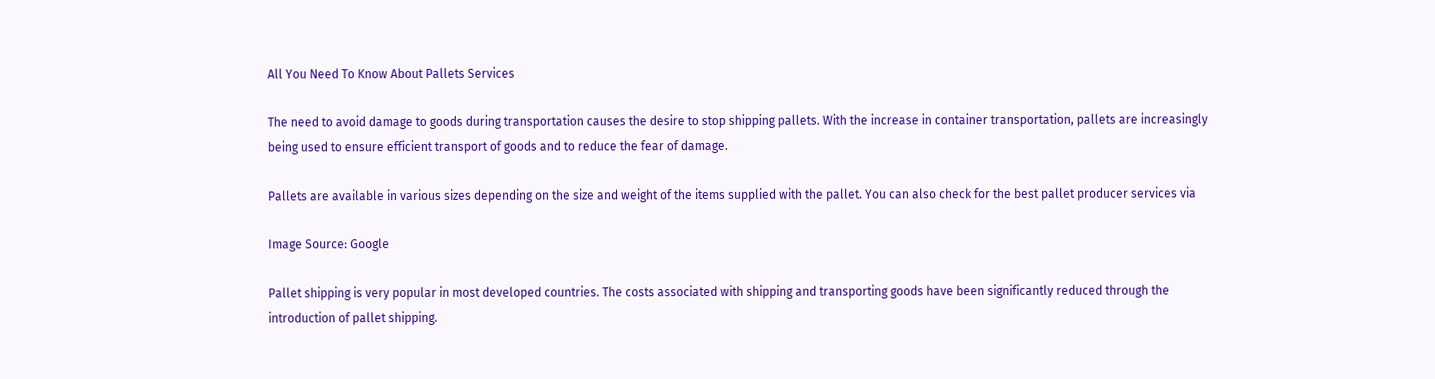All You Need To Know About Pallets Services

The need to avoid damage to goods during transportation causes the desire to stop shipping pallets. With the increase in container transportation, pallets are increasingly being used to ensure efficient transport of goods and to reduce the fear of damage.

Pallets are available in various sizes depending on the size and weight of the items supplied with the pallet. You can also check for the best pallet producer services via

Image Source: Google

Pallet shipping is very popular in most developed countries. The costs associated with shipping and transporting goods have been significantly reduced through the introduction of pallet shipping.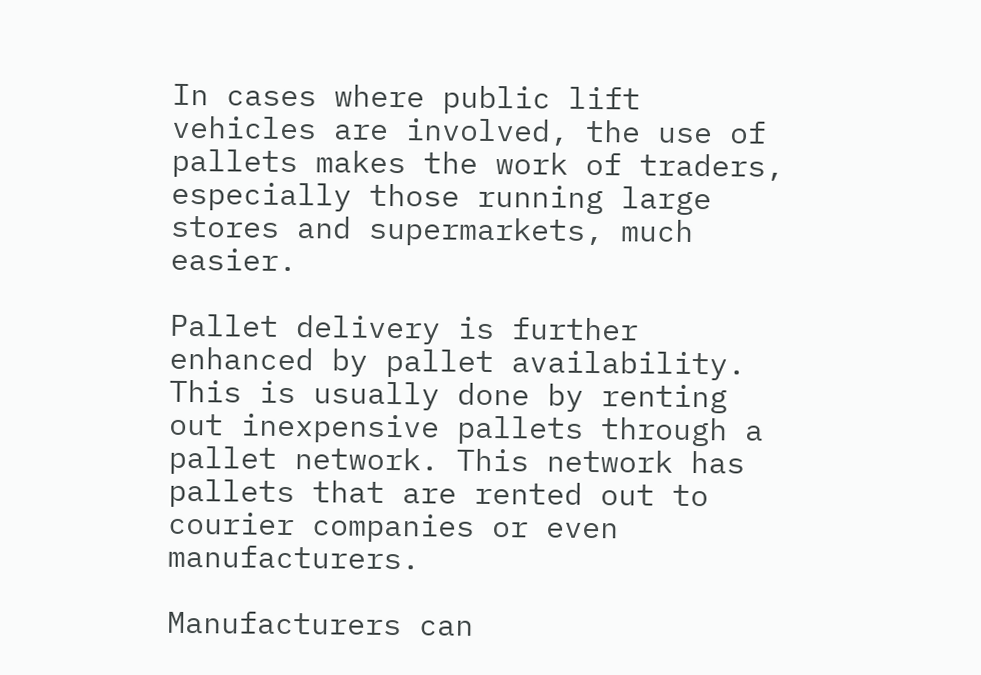In cases where public lift vehicles are involved, the use of pallets makes the work of traders, especially those running large stores and supermarkets, much easier.

Pallet delivery is further enhanced by pallet availability. This is usually done by renting out inexpensive pallets through a pallet network. This network has pallets that are rented out to courier companies or even manufacturers.

Manufacturers can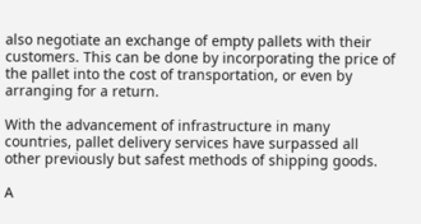also negotiate an exchange of empty pallets with their customers. This can be done by incorporating the price of the pallet into the cost of transportation, or even by arranging for a return.

With the advancement of infrastructure in many countries, pallet delivery services have surpassed all other previously but safest methods of shipping goods.

A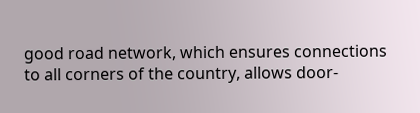good road network, which ensures connections to all corners of the country, allows door-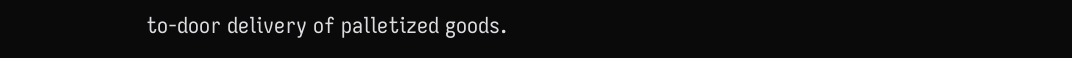to-door delivery of palletized goods.